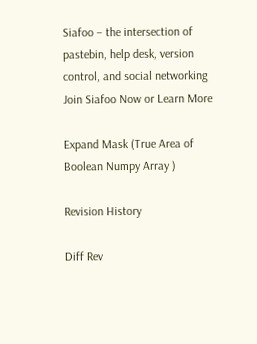Siafoo – the intersection of pastebin, help desk, version control, and social networking Join Siafoo Now or Learn More

Expand Mask (True Area of Boolean Numpy Array )

Revision History

Diff Rev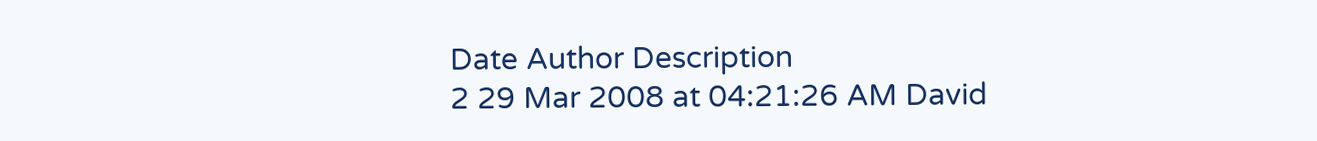Date Author Description
2 29 Mar 2008 at 04:21:26 AM David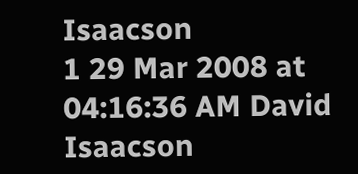Isaacson
1 29 Mar 2008 at 04:16:36 AM David Isaacson